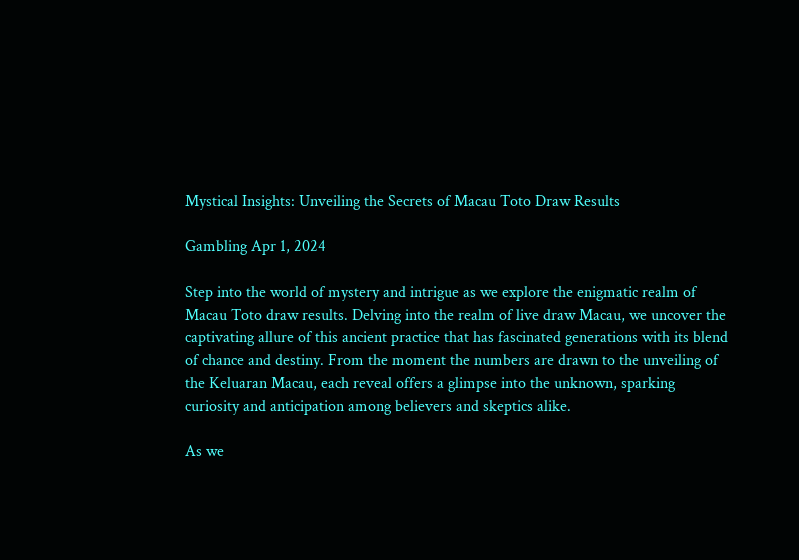Mystical Insights: Unveiling the Secrets of Macau Toto Draw Results

Gambling Apr 1, 2024

Step into the world of mystery and intrigue as we explore the enigmatic realm of Macau Toto draw results. Delving into the realm of live draw Macau, we uncover the captivating allure of this ancient practice that has fascinated generations with its blend of chance and destiny. From the moment the numbers are drawn to the unveiling of the Keluaran Macau, each reveal offers a glimpse into the unknown, sparking curiosity and anticipation among believers and skeptics alike.

As we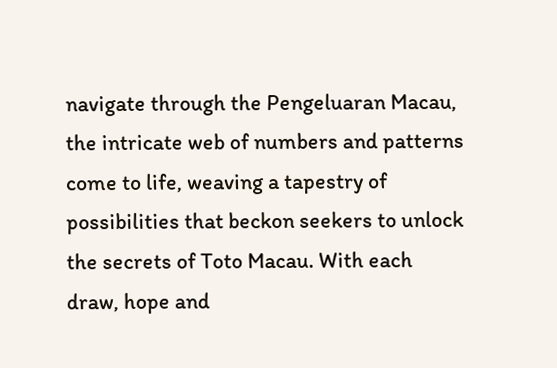navigate through the Pengeluaran Macau, the intricate web of numbers and patterns come to life, weaving a tapestry of possibilities that beckon seekers to unlock the secrets of Toto Macau. With each draw, hope and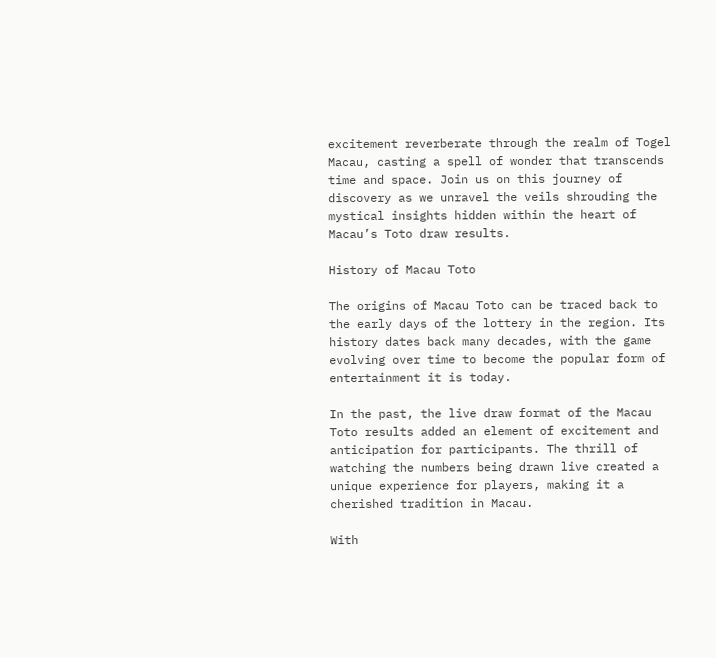excitement reverberate through the realm of Togel Macau, casting a spell of wonder that transcends time and space. Join us on this journey of discovery as we unravel the veils shrouding the mystical insights hidden within the heart of Macau’s Toto draw results.

History of Macau Toto

The origins of Macau Toto can be traced back to the early days of the lottery in the region. Its history dates back many decades, with the game evolving over time to become the popular form of entertainment it is today.

In the past, the live draw format of the Macau Toto results added an element of excitement and anticipation for participants. The thrill of watching the numbers being drawn live created a unique experience for players, making it a cherished tradition in Macau.

With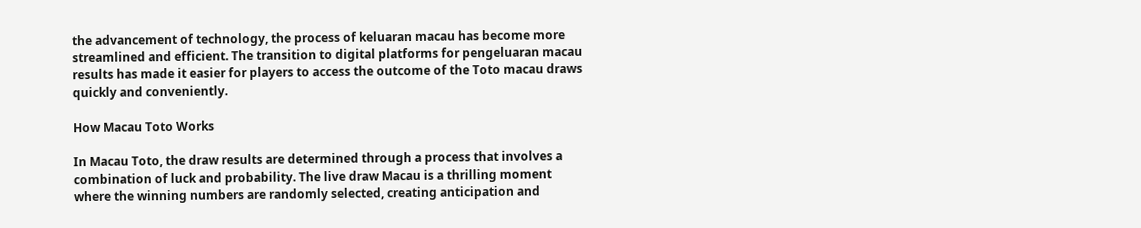the advancement of technology, the process of keluaran macau has become more streamlined and efficient. The transition to digital platforms for pengeluaran macau results has made it easier for players to access the outcome of the Toto macau draws quickly and conveniently.

How Macau Toto Works

In Macau Toto, the draw results are determined through a process that involves a combination of luck and probability. The live draw Macau is a thrilling moment where the winning numbers are randomly selected, creating anticipation and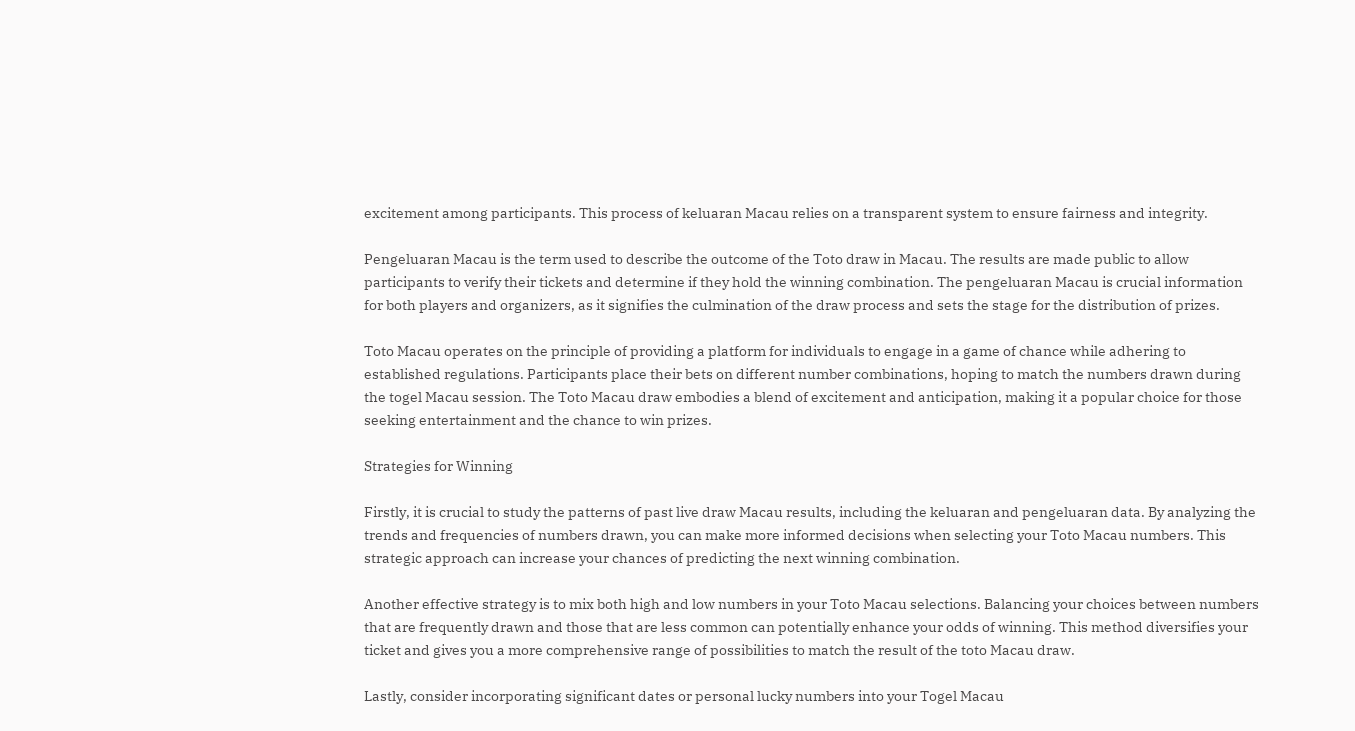excitement among participants. This process of keluaran Macau relies on a transparent system to ensure fairness and integrity.

Pengeluaran Macau is the term used to describe the outcome of the Toto draw in Macau. The results are made public to allow participants to verify their tickets and determine if they hold the winning combination. The pengeluaran Macau is crucial information for both players and organizers, as it signifies the culmination of the draw process and sets the stage for the distribution of prizes.

Toto Macau operates on the principle of providing a platform for individuals to engage in a game of chance while adhering to established regulations. Participants place their bets on different number combinations, hoping to match the numbers drawn during the togel Macau session. The Toto Macau draw embodies a blend of excitement and anticipation, making it a popular choice for those seeking entertainment and the chance to win prizes.

Strategies for Winning

Firstly, it is crucial to study the patterns of past live draw Macau results, including the keluaran and pengeluaran data. By analyzing the trends and frequencies of numbers drawn, you can make more informed decisions when selecting your Toto Macau numbers. This strategic approach can increase your chances of predicting the next winning combination.

Another effective strategy is to mix both high and low numbers in your Toto Macau selections. Balancing your choices between numbers that are frequently drawn and those that are less common can potentially enhance your odds of winning. This method diversifies your ticket and gives you a more comprehensive range of possibilities to match the result of the toto Macau draw.

Lastly, consider incorporating significant dates or personal lucky numbers into your Togel Macau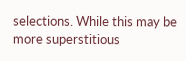selections. While this may be more superstitious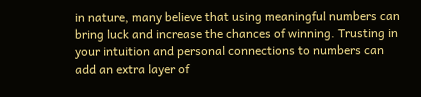in nature, many believe that using meaningful numbers can bring luck and increase the chances of winning. Trusting in your intuition and personal connections to numbers can add an extra layer of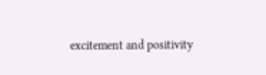excitement and positivity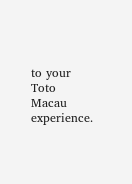to your Toto Macau experience.